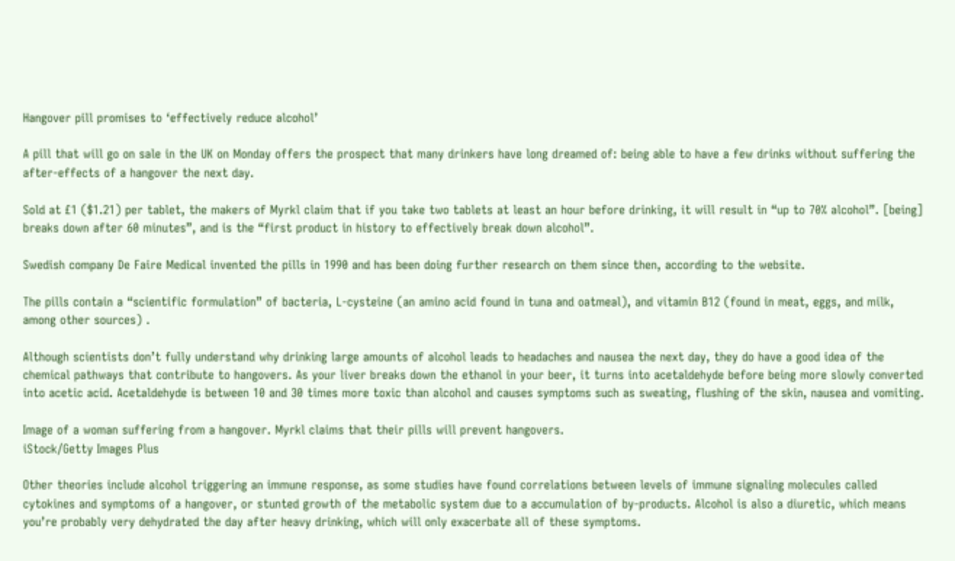Hangover pill promises to ‘effectively reduce alcohol’

A pill that will go on sale in the UK on Monday offers the prospect that many drinkers have long dreamed of: being able to have a few drinks without suffering the after-effects of a hangover the next day.

Sold at £1 ($1.21) per tablet, the makers of Myrkl claim that if you take two tablets at least an hour before drinking, it will result in “up to 70% alcohol”. [being] breaks down after 60 minutes”, and is the “first product in history to effectively break down alcohol”.

Swedish company De Faire Medical invented the pills in 1990 and has been doing further research on them since then, according to the website.

The pills contain a “scientific formulation” of bacteria, L-cysteine (an amino acid found in tuna and oatmeal), and vitamin B12 (found in meat, eggs, and milk, among other sources) .

Although scientists don’t fully understand why drinking large amounts of alcohol leads to headaches and nausea the next day, they do have a good idea of the chemical pathways that contribute to hangovers. As your liver breaks down the ethanol in your beer, it turns into acetaldehyde before being more slowly converted into acetic acid. Acetaldehyde is between 10 and 30 times more toxic than alcohol and causes symptoms such as sweating, flushing of the skin, nausea and vomiting.

Image of a woman suffering from a hangover. Myrkl claims that their pills will prevent hangovers.
iStock/Getty Images Plus

Other theories include alcohol triggering an immune response, as some studies have found correlations between levels of immune signaling molecules called cytokines and symptoms of a hangover, or stunted growth of the metabolic system due to a accumulation of by-products. Alcohol is also a diuretic, which means you’re probably very dehydrated the day after heavy drinking, which will only exacerbate all of these symptoms.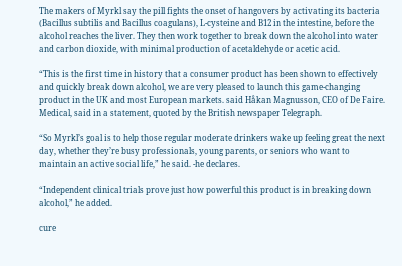The makers of Myrkl say the pill fights the onset of hangovers by activating its bacteria (Bacillus subtilis and Bacillus coagulans), L-cysteine and B12 in the intestine, before the alcohol reaches the liver. They then work together to break down the alcohol into water and carbon dioxide, with minimal production of acetaldehyde or acetic acid.

“This is the first time in history that a consumer product has been shown to effectively and quickly break down alcohol, we are very pleased to launch this game-changing product in the UK and most European markets. said Håkan Magnusson, CEO of De Faire. Medical, said in a statement, quoted by the British newspaper Telegraph.

“So Myrkl’s goal is to help those regular moderate drinkers wake up feeling great the next day, whether they’re busy professionals, young parents, or seniors who want to maintain an active social life,” he said. -he declares.

“Independent clinical trials prove just how powerful this product is in breaking down alcohol,” he added.

cure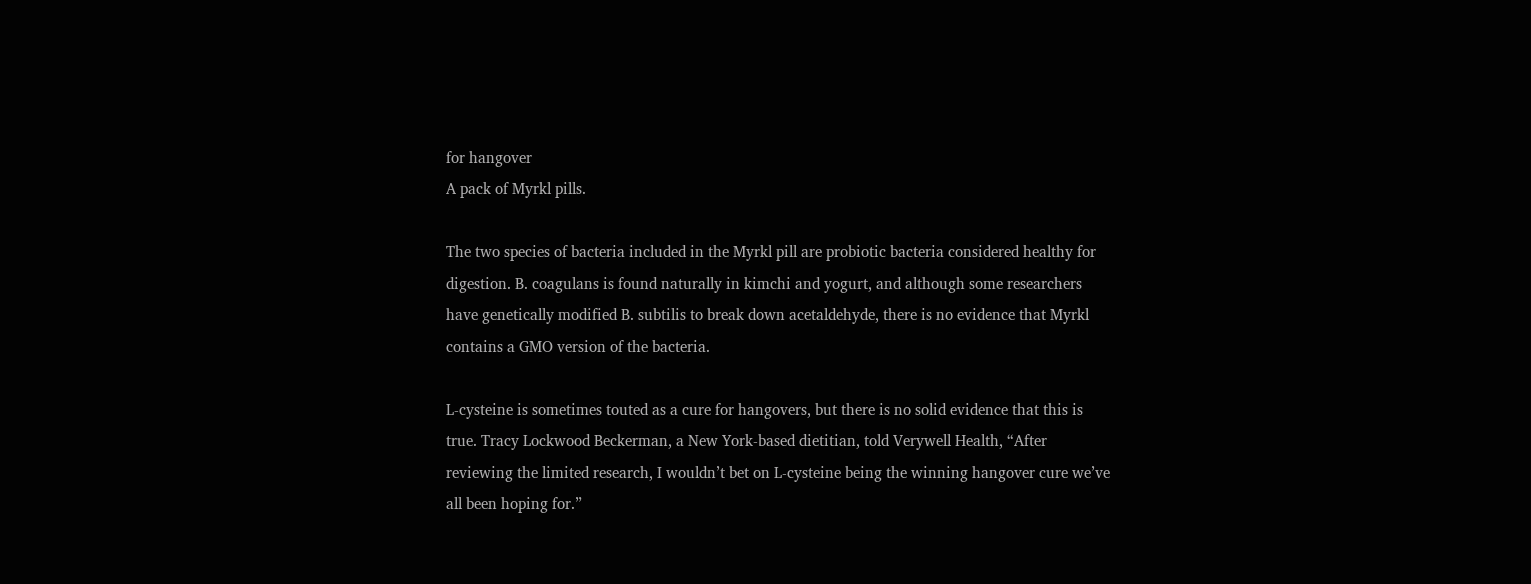for hangover
A pack of Myrkl pills.

The two species of bacteria included in the Myrkl pill are probiotic bacteria considered healthy for digestion. B. coagulans is found naturally in kimchi and yogurt, and although some researchers have genetically modified B. subtilis to break down acetaldehyde, there is no evidence that Myrkl contains a GMO version of the bacteria.

L-cysteine is sometimes touted as a cure for hangovers, but there is no solid evidence that this is true. Tracy Lockwood Beckerman, a New York-based dietitian, told Verywell Health, “After reviewing the limited research, I wouldn’t bet on L-cysteine being the winning hangover cure we’ve all been hoping for.”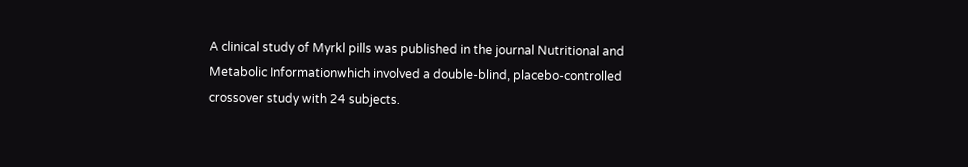A clinical study of Myrkl pills was published in the journal Nutritional and Metabolic Informationwhich involved a double-blind, placebo-controlled crossover study with 24 subjects.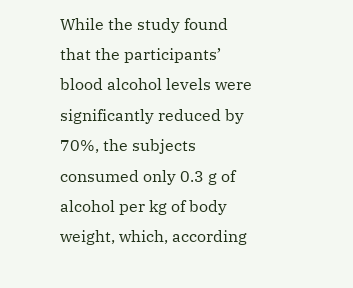While the study found that the participants’ blood alcohol levels were significantly reduced by 70%, the subjects consumed only 0.3 g of alcohol per kg of body weight, which, according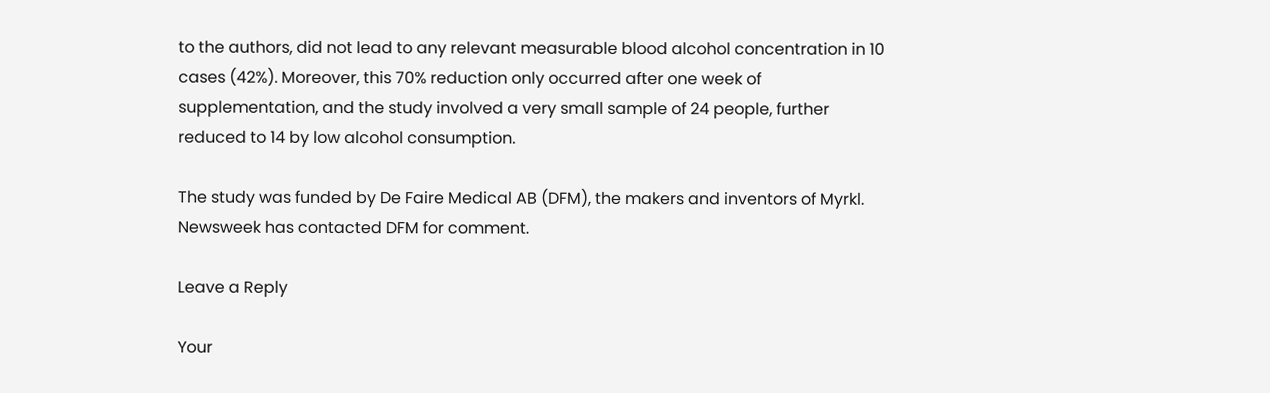to the authors, did not lead to any relevant measurable blood alcohol concentration in 10 cases (42%). Moreover, this 70% reduction only occurred after one week of supplementation, and the study involved a very small sample of 24 people, further reduced to 14 by low alcohol consumption.

The study was funded by De Faire Medical AB (DFM), the makers and inventors of Myrkl. Newsweek has contacted DFM for comment.

Leave a Reply

Your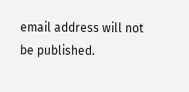email address will not be published.